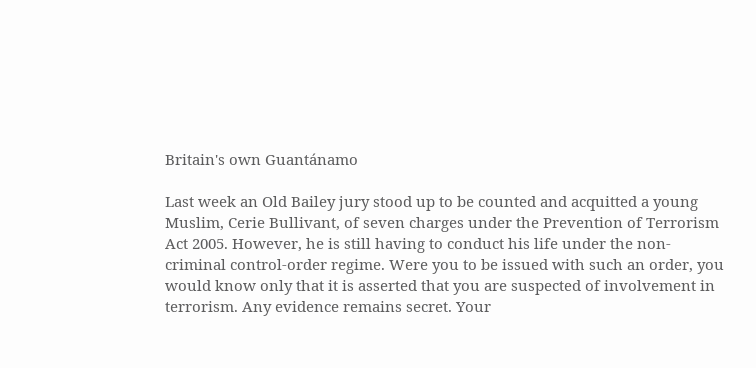Britain's own Guantánamo

Last week an Old Bailey jury stood up to be counted and acquitted a young Muslim, Cerie Bullivant, of seven charges under the Prevention of Terrorism Act 2005. However, he is still having to conduct his life under the non-criminal control-order regime. Were you to be issued with such an order, you would know only that it is asserted that you are suspected of involvement in terrorism. Any evidence remains secret. Your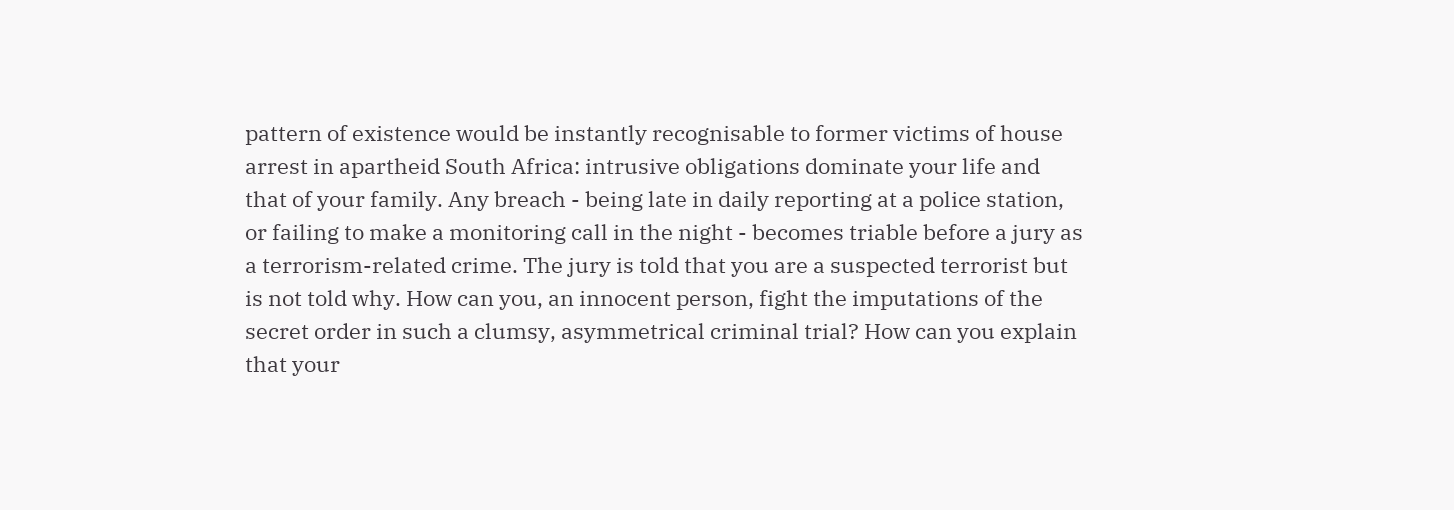pattern of existence would be instantly recognisable to former victims of house arrest in apartheid South Africa: intrusive obligations dominate your life and that of your family. Any breach - being late in daily reporting at a police station, or failing to make a monitoring call in the night - becomes triable before a jury as a terrorism-related crime. The jury is told that you are a suspected terrorist but is not told why. How can you, an innocent person, fight the imputations of the secret order in such a clumsy, asymmetrical criminal trial? How can you explain that your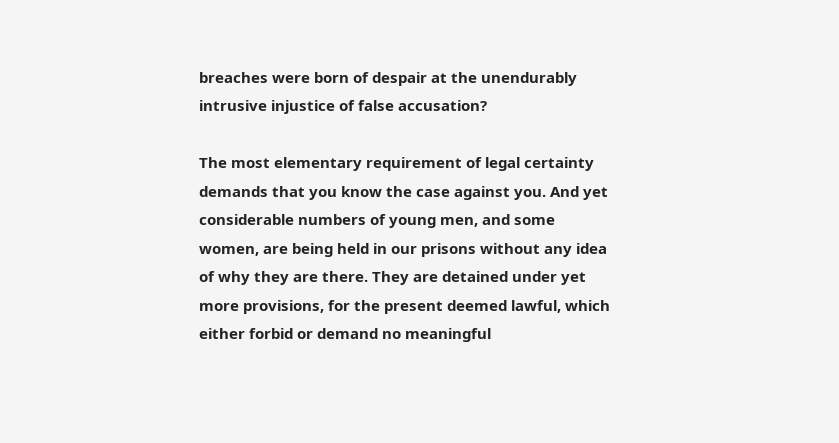breaches were born of despair at the unendurably intrusive injustice of false accusation?

The most elementary requirement of legal certainty demands that you know the case against you. And yet considerable numbers of young men, and some women, are being held in our prisons without any idea of why they are there. They are detained under yet more provisions, for the present deemed lawful, which either forbid or demand no meaningful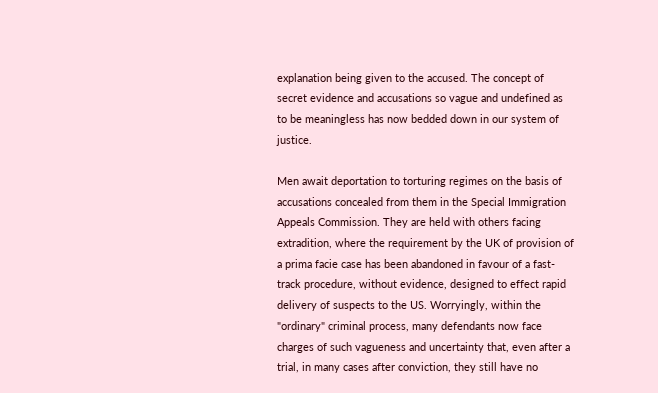explanation being given to the accused. The concept of secret evidence and accusations so vague and undefined as to be meaningless has now bedded down in our system of justice.

Men await deportation to torturing regimes on the basis of accusations concealed from them in the Special Immigration Appeals Commission. They are held with others facing extradition, where the requirement by the UK of provision of a prima facie case has been abandoned in favour of a fast-track procedure, without evidence, designed to effect rapid delivery of suspects to the US. Worryingly, within the "ordinary" criminal process, many defendants now face charges of such vagueness and uncertainty that, even after a trial, in many cases after conviction, they still have no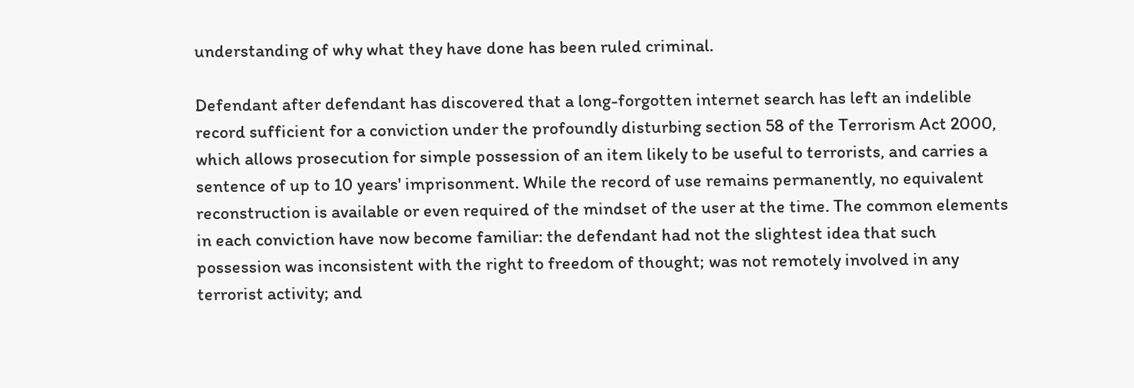understanding of why what they have done has been ruled criminal.

Defendant after defendant has discovered that a long-forgotten internet search has left an indelible record sufficient for a conviction under the profoundly disturbing section 58 of the Terrorism Act 2000, which allows prosecution for simple possession of an item likely to be useful to terrorists, and carries a sentence of up to 10 years' imprisonment. While the record of use remains permanently, no equivalent reconstruction is available or even required of the mindset of the user at the time. The common elements in each conviction have now become familiar: the defendant had not the slightest idea that such possession was inconsistent with the right to freedom of thought; was not remotely involved in any terrorist activity; and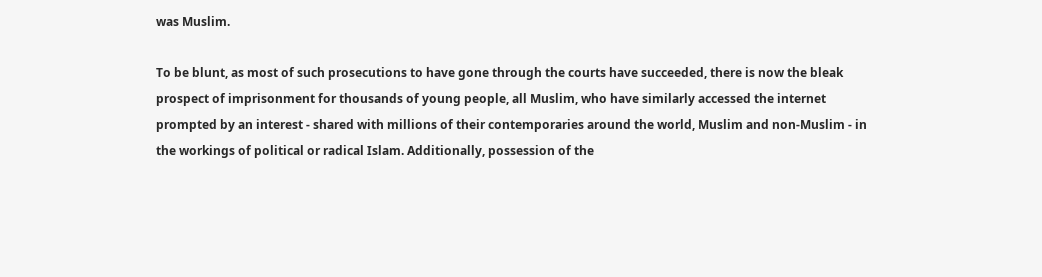was Muslim.

To be blunt, as most of such prosecutions to have gone through the courts have succeeded, there is now the bleak prospect of imprisonment for thousands of young people, all Muslim, who have similarly accessed the internet prompted by an interest - shared with millions of their contemporaries around the world, Muslim and non-Muslim - in the workings of political or radical Islam. Additionally, possession of the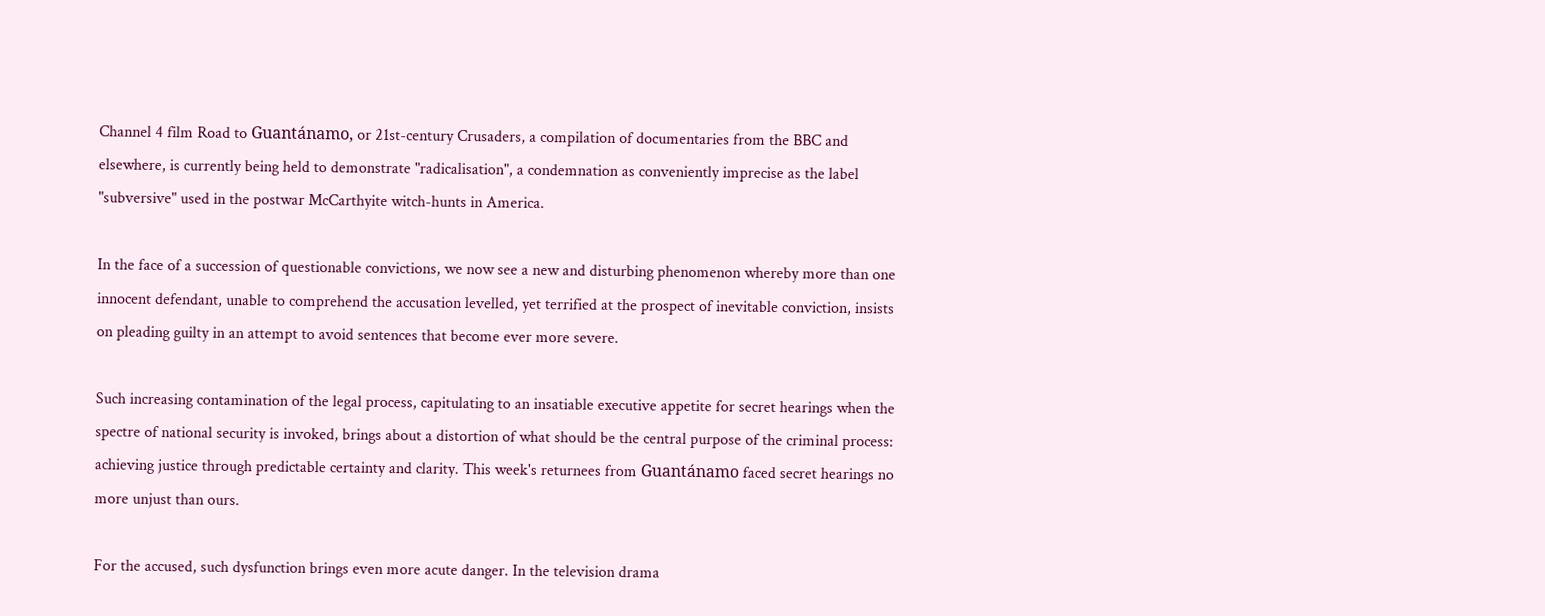Channel 4 film Road to Guantánamo, or 21st-century Crusaders, a compilation of documentaries from the BBC and elsewhere, is currently being held to demonstrate "radicalisation", a condemnation as conveniently imprecise as the label "subversive" used in the postwar McCarthyite witch-hunts in America.

In the face of a succession of questionable convictions, we now see a new and disturbing phenomenon whereby more than one innocent defendant, unable to comprehend the accusation levelled, yet terrified at the prospect of inevitable conviction, insists on pleading guilty in an attempt to avoid sentences that become ever more severe.

Such increasing contamination of the legal process, capitulating to an insatiable executive appetite for secret hearings when the spectre of national security is invoked, brings about a distortion of what should be the central purpose of the criminal process: achieving justice through predictable certainty and clarity. This week's returnees from Guantánamo faced secret hearings no more unjust than ours.

For the accused, such dysfunction brings even more acute danger. In the television drama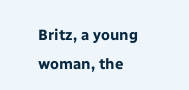Britz, a young woman, the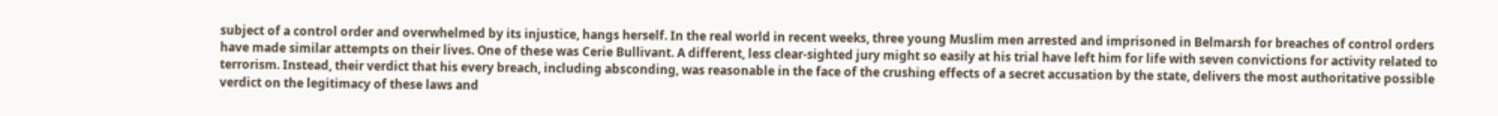subject of a control order and overwhelmed by its injustice, hangs herself. In the real world in recent weeks, three young Muslim men arrested and imprisoned in Belmarsh for breaches of control orders have made similar attempts on their lives. One of these was Cerie Bullivant. A different, less clear-sighted jury might so easily at his trial have left him for life with seven convictions for activity related to terrorism. Instead, their verdict that his every breach, including absconding, was reasonable in the face of the crushing effects of a secret accusation by the state, delivers the most authoritative possible verdict on the legitimacy of these laws and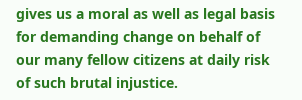gives us a moral as well as legal basis for demanding change on behalf of our many fellow citizens at daily risk of such brutal injustice.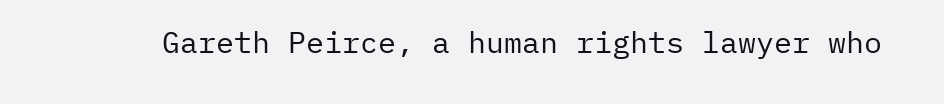Gareth Peirce, a human rights lawyer who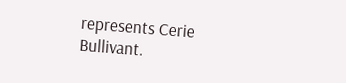represents Cerie Bullivant.